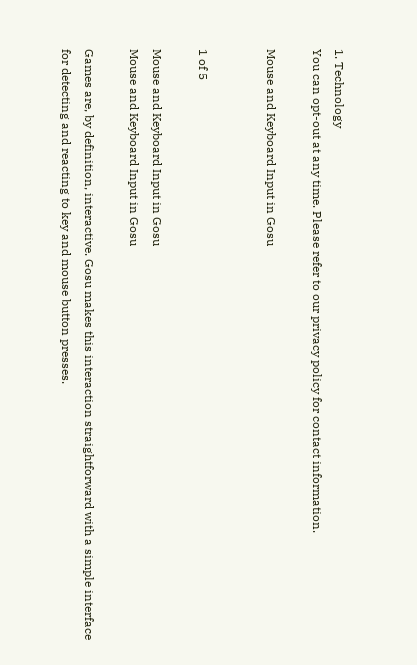1. Technology
You can opt-out at any time. Please refer to our privacy policy for contact information.

Mouse and Keyboard Input in Gosu


1 of 5

Mouse and Keyboard Input in Gosu
Mouse and Keyboard Input in Gosu

Games are, by definition, interactive. Gosu makes this interaction straightforward with a simple interface for detecting and reacting to key and mouse button presses.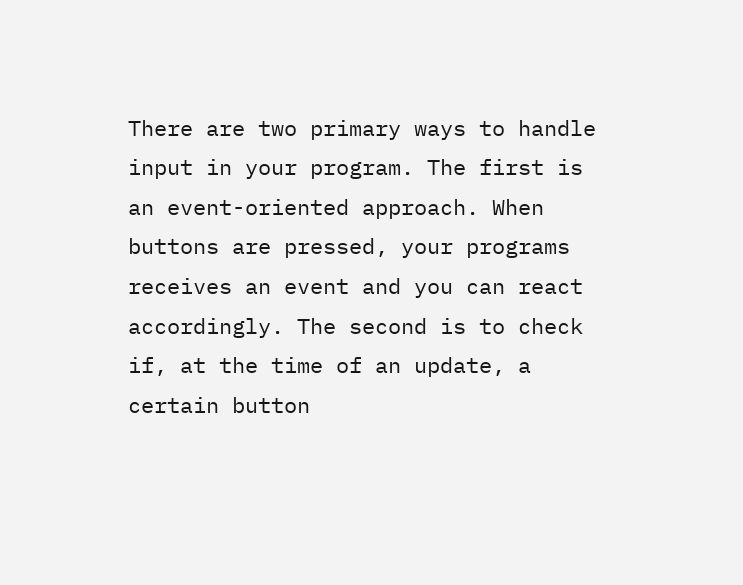There are two primary ways to handle input in your program. The first is an event-oriented approach. When buttons are pressed, your programs receives an event and you can react accordingly. The second is to check if, at the time of an update, a certain button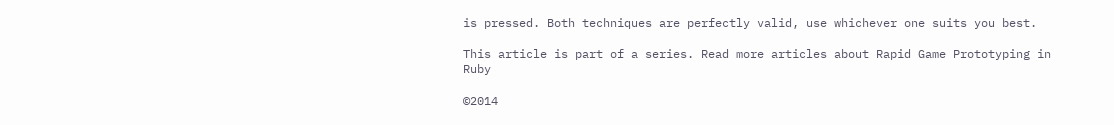is pressed. Both techniques are perfectly valid, use whichever one suits you best.

This article is part of a series. Read more articles about Rapid Game Prototyping in Ruby

©2014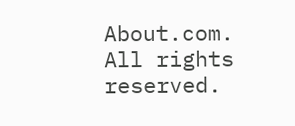About.com. All rights reserved.